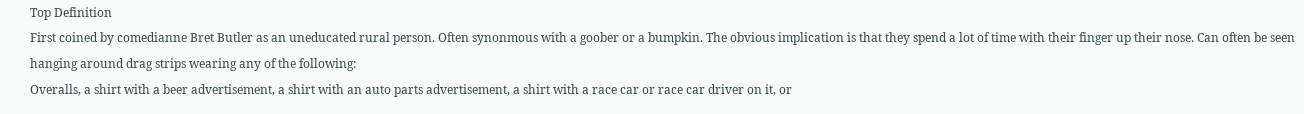Top Definition
First coined by comedianne Bret Butler as an uneducated rural person. Often synonmous with a goober or a bumpkin. The obvious implication is that they spend a lot of time with their finger up their nose. Can often be seen hanging around drag strips wearing any of the following:
Overalls, a shirt with a beer advertisement, a shirt with an auto parts advertisement, a shirt with a race car or race car driver on it, or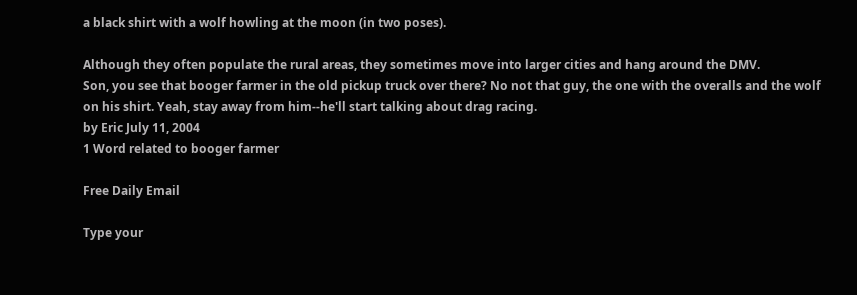a black shirt with a wolf howling at the moon (in two poses).

Although they often populate the rural areas, they sometimes move into larger cities and hang around the DMV.
Son, you see that booger farmer in the old pickup truck over there? No not that guy, the one with the overalls and the wolf on his shirt. Yeah, stay away from him--he'll start talking about drag racing.
by Eric July 11, 2004
1 Word related to booger farmer

Free Daily Email

Type your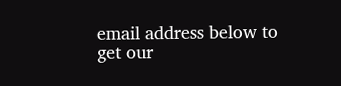email address below to get our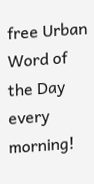free Urban Word of the Day every morning!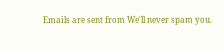Emails are sent from We'll never spam you.